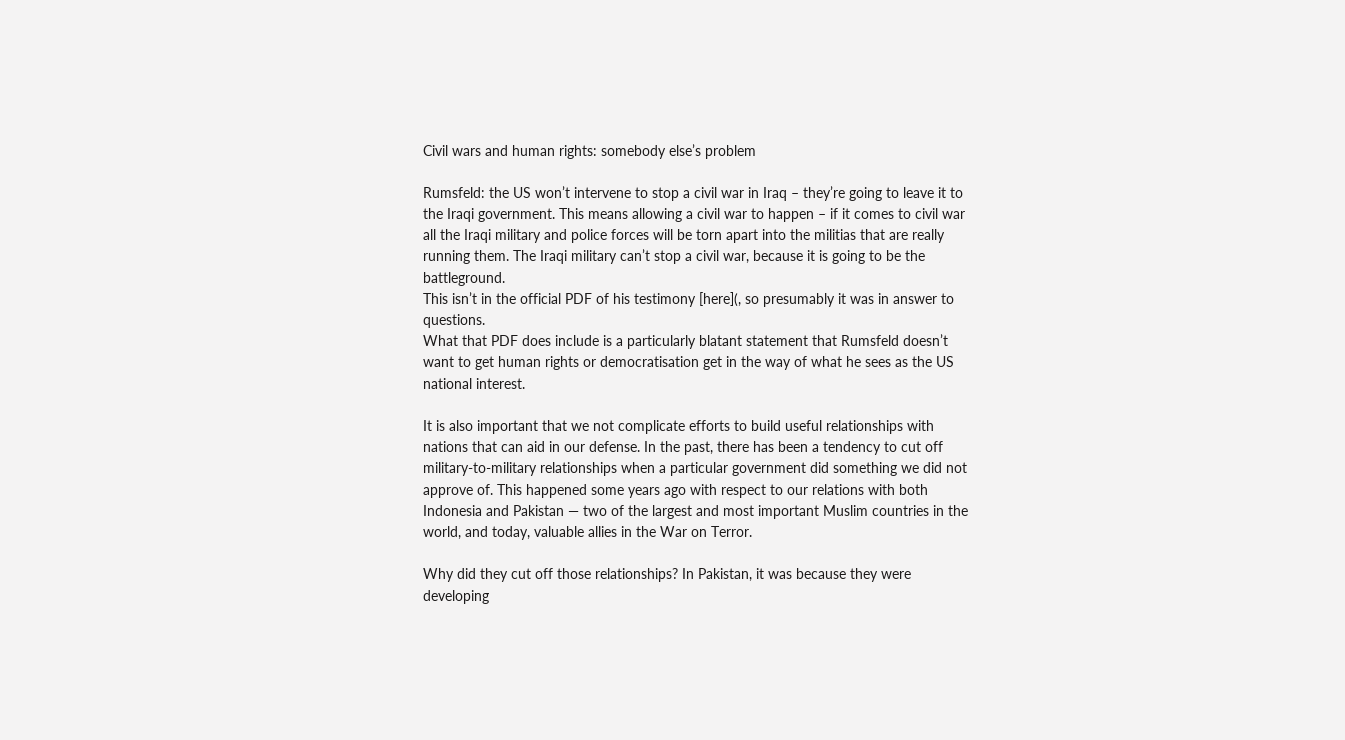Civil wars and human rights: somebody else’s problem

Rumsfeld: the US won’t intervene to stop a civil war in Iraq – they’re going to leave it to the Iraqi government. This means allowing a civil war to happen – if it comes to civil war all the Iraqi military and police forces will be torn apart into the militias that are really running them. The Iraqi military can’t stop a civil war, because it is going to be the battleground.
This isn’t in the official PDF of his testimony [here](, so presumably it was in answer to questions.
What that PDF does include is a particularly blatant statement that Rumsfeld doesn’t want to get human rights or democratisation get in the way of what he sees as the US national interest.

It is also important that we not complicate efforts to build useful relationships with nations that can aid in our defense. In the past, there has been a tendency to cut off military-to-military relationships when a particular government did something we did not approve of. This happened some years ago with respect to our relations with both Indonesia and Pakistan — two of the largest and most important Muslim countries in the world, and today, valuable allies in the War on Terror.

Why did they cut off those relationships? In Pakistan, it was because they were developing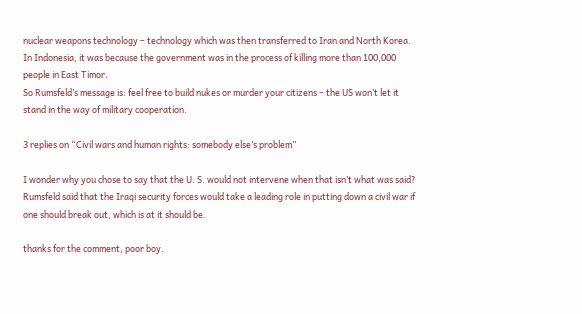nuclear weapons technology – technology which was then transferred to Iran and North Korea. In Indonesia, it was because the government was in the process of killing more than 100,000 people in East Timor.
So Rumsfeld’s message is: feel free to build nukes or murder your citizens – the US won’t let it stand in the way of military cooperation.

3 replies on “Civil wars and human rights: somebody else’s problem”

I wonder why you chose to say that the U. S. would not intervene when that isn’t what was said? Rumsfeld said that the Iraqi security forces would take a leading role in putting down a civil war if one should break out, which is at it should be.

thanks for the comment, poor boy.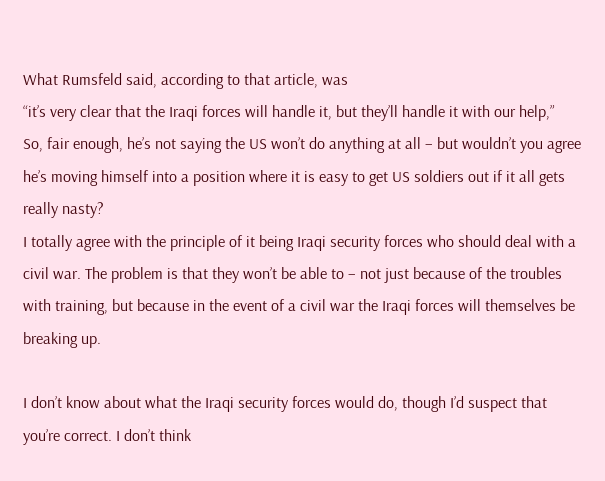What Rumsfeld said, according to that article, was
“it’s very clear that the Iraqi forces will handle it, but they’ll handle it with our help,”
So, fair enough, he’s not saying the US won’t do anything at all – but wouldn’t you agree he’s moving himself into a position where it is easy to get US soldiers out if it all gets really nasty?
I totally agree with the principle of it being Iraqi security forces who should deal with a civil war. The problem is that they won’t be able to – not just because of the troubles with training, but because in the event of a civil war the Iraqi forces will themselves be breaking up.

I don’t know about what the Iraqi security forces would do, though I’d suspect that you’re correct. I don’t think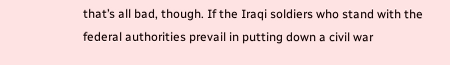that’s all bad, though. If the Iraqi soldiers who stand with the federal authorities prevail in putting down a civil war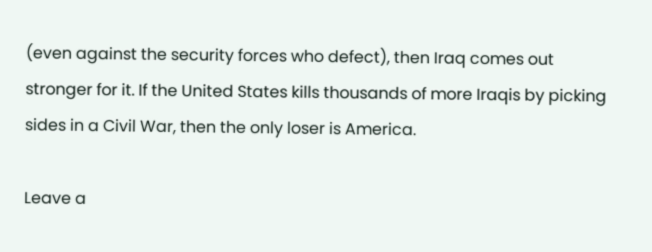(even against the security forces who defect), then Iraq comes out stronger for it. If the United States kills thousands of more Iraqis by picking sides in a Civil War, then the only loser is America.

Leave a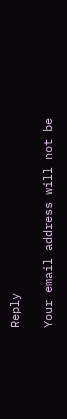Reply

Your email address will not be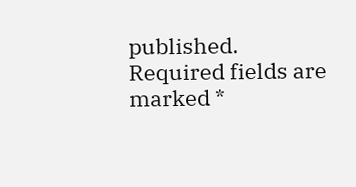published. Required fields are marked *